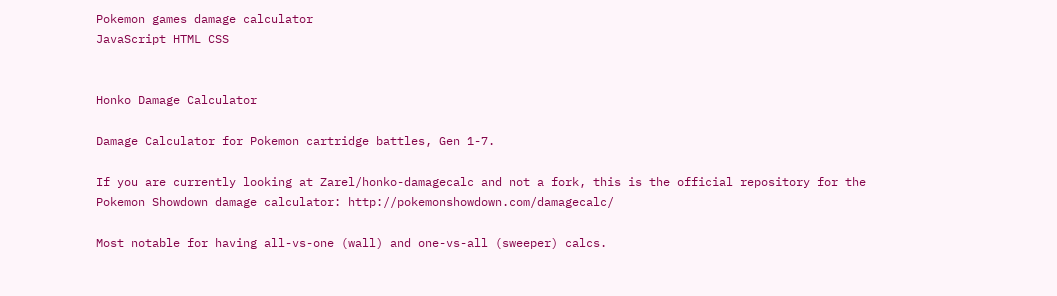Pokemon games damage calculator
JavaScript HTML CSS


Honko Damage Calculator

Damage Calculator for Pokemon cartridge battles, Gen 1-7.

If you are currently looking at Zarel/honko-damagecalc and not a fork, this is the official repository for the Pokemon Showdown damage calculator: http://pokemonshowdown.com/damagecalc/

Most notable for having all-vs-one (wall) and one-vs-all (sweeper) calcs.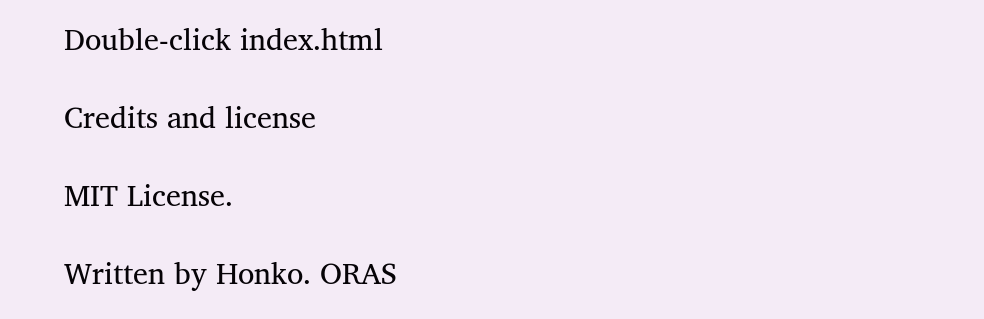Double-click index.html

Credits and license

MIT License.

Written by Honko. ORAS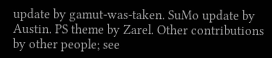update by gamut-was-taken. SuMo update by Austin. PS theme by Zarel. Other contributions by other people; see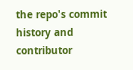the repo's commit history and contributor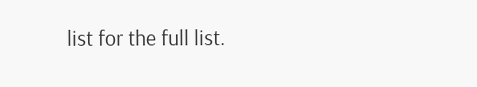list for the full list.